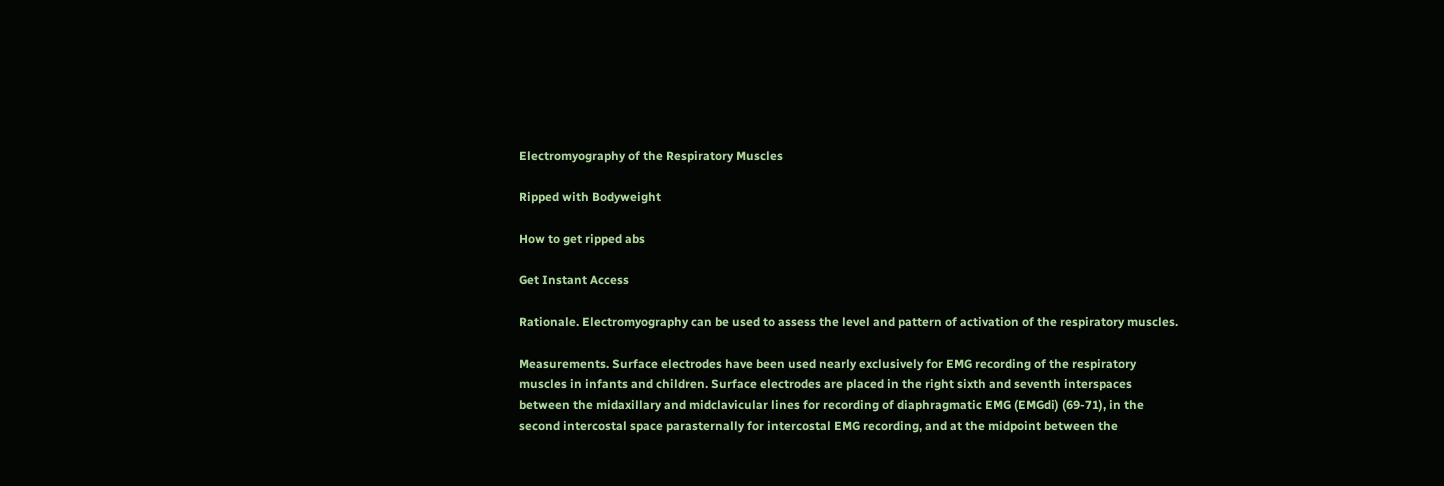Electromyography of the Respiratory Muscles

Ripped with Bodyweight

How to get ripped abs

Get Instant Access

Rationale. Electromyography can be used to assess the level and pattern of activation of the respiratory muscles.

Measurements. Surface electrodes have been used nearly exclusively for EMG recording of the respiratory muscles in infants and children. Surface electrodes are placed in the right sixth and seventh interspaces between the midaxillary and midclavicular lines for recording of diaphragmatic EMG (EMGdi) (69-71), in the second intercostal space parasternally for intercostal EMG recording, and at the midpoint between the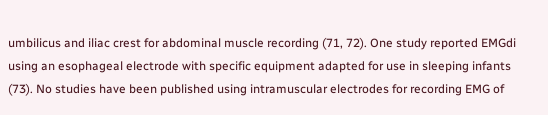umbilicus and iliac crest for abdominal muscle recording (71, 72). One study reported EMGdi using an esophageal electrode with specific equipment adapted for use in sleeping infants (73). No studies have been published using intramuscular electrodes for recording EMG of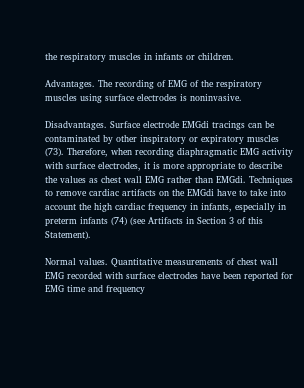the respiratory muscles in infants or children.

Advantages. The recording of EMG of the respiratory muscles using surface electrodes is noninvasive.

Disadvantages. Surface electrode EMGdi tracings can be contaminated by other inspiratory or expiratory muscles (73). Therefore, when recording diaphragmatic EMG activity with surface electrodes, it is more appropriate to describe the values as chest wall EMG rather than EMGdi. Techniques to remove cardiac artifacts on the EMGdi have to take into account the high cardiac frequency in infants, especially in preterm infants (74) (see Artifacts in Section 3 of this Statement).

Normal values. Quantitative measurements of chest wall EMG recorded with surface electrodes have been reported for EMG time and frequency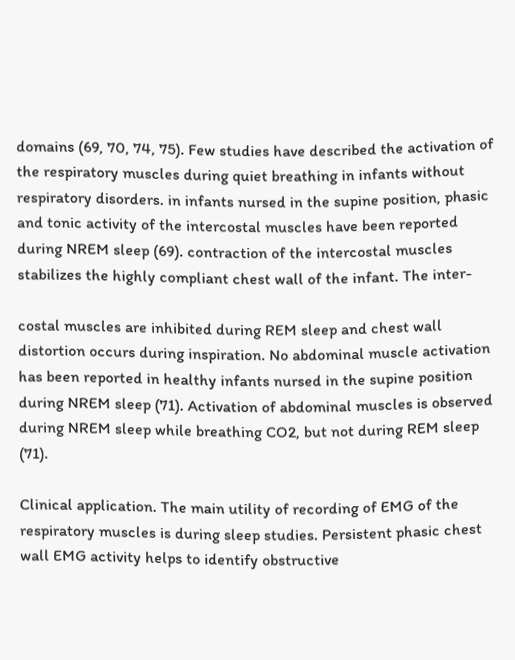domains (69, 70, 74, 75). Few studies have described the activation of the respiratory muscles during quiet breathing in infants without respiratory disorders. in infants nursed in the supine position, phasic and tonic activity of the intercostal muscles have been reported during NREM sleep (69). contraction of the intercostal muscles stabilizes the highly compliant chest wall of the infant. The inter-

costal muscles are inhibited during REM sleep and chest wall distortion occurs during inspiration. No abdominal muscle activation has been reported in healthy infants nursed in the supine position during NREM sleep (71). Activation of abdominal muscles is observed during NREM sleep while breathing CO2, but not during REM sleep (71).

Clinical application. The main utility of recording of EMG of the respiratory muscles is during sleep studies. Persistent phasic chest wall EMG activity helps to identify obstructive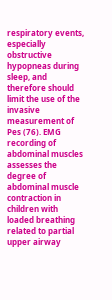respiratory events, especially obstructive hypopneas during sleep, and therefore should limit the use of the invasive measurement of Pes (76). EMG recording of abdominal muscles assesses the degree of abdominal muscle contraction in children with loaded breathing related to partial upper airway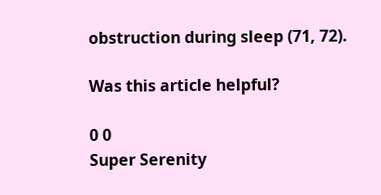obstruction during sleep (71, 72).

Was this article helpful?

0 0
Super Serenity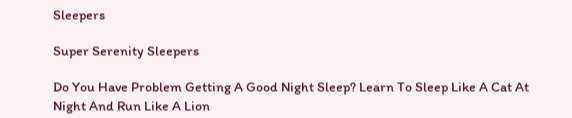Sleepers

Super Serenity Sleepers

Do You Have Problem Getting A Good Night Sleep? Learn To Sleep Like A Cat At Night And Run Like A Lion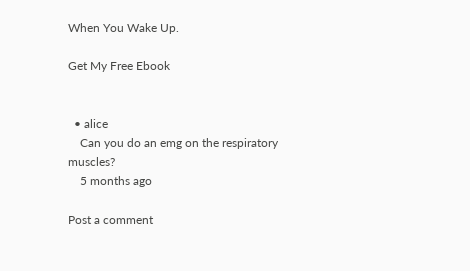When You Wake Up.

Get My Free Ebook


  • alice
    Can you do an emg on the respiratory muscles?
    5 months ago

Post a comment